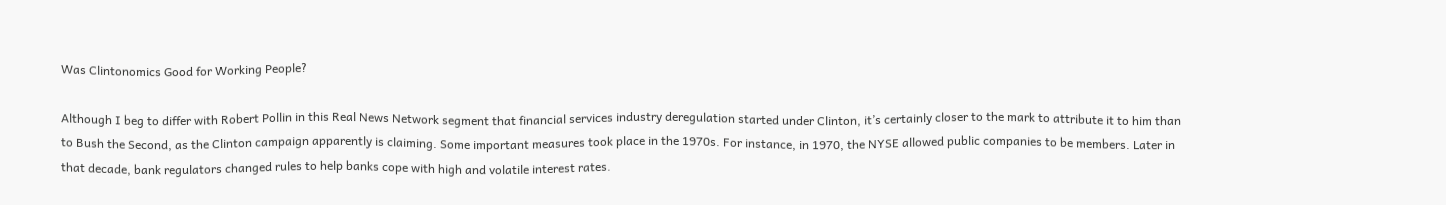Was Clintonomics Good for Working People?

Although I beg to differ with Robert Pollin in this Real News Network segment that financial services industry deregulation started under Clinton, it’s certainly closer to the mark to attribute it to him than to Bush the Second, as the Clinton campaign apparently is claiming. Some important measures took place in the 1970s. For instance, in 1970, the NYSE allowed public companies to be members. Later in that decade, bank regulators changed rules to help banks cope with high and volatile interest rates.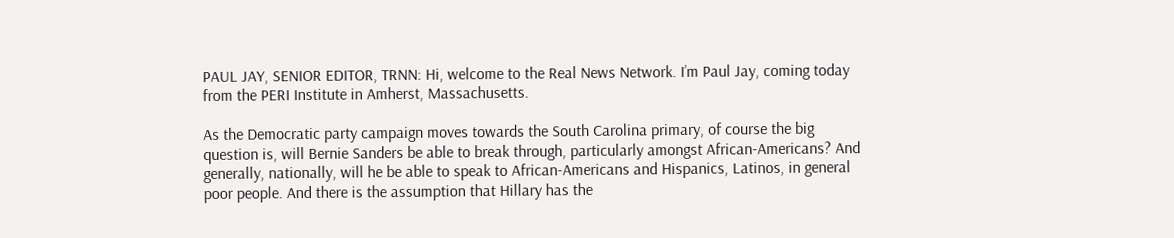PAUL JAY, SENIOR EDITOR, TRNN: Hi, welcome to the Real News Network. I’m Paul Jay, coming today from the PERI Institute in Amherst, Massachusetts.

As the Democratic party campaign moves towards the South Carolina primary, of course the big question is, will Bernie Sanders be able to break through, particularly amongst African-Americans? And generally, nationally, will he be able to speak to African-Americans and Hispanics, Latinos, in general poor people. And there is the assumption that Hillary has the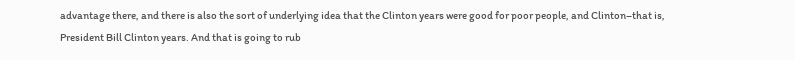advantage there, and there is also the sort of underlying idea that the Clinton years were good for poor people, and Clinton–that is, President Bill Clinton years. And that is going to rub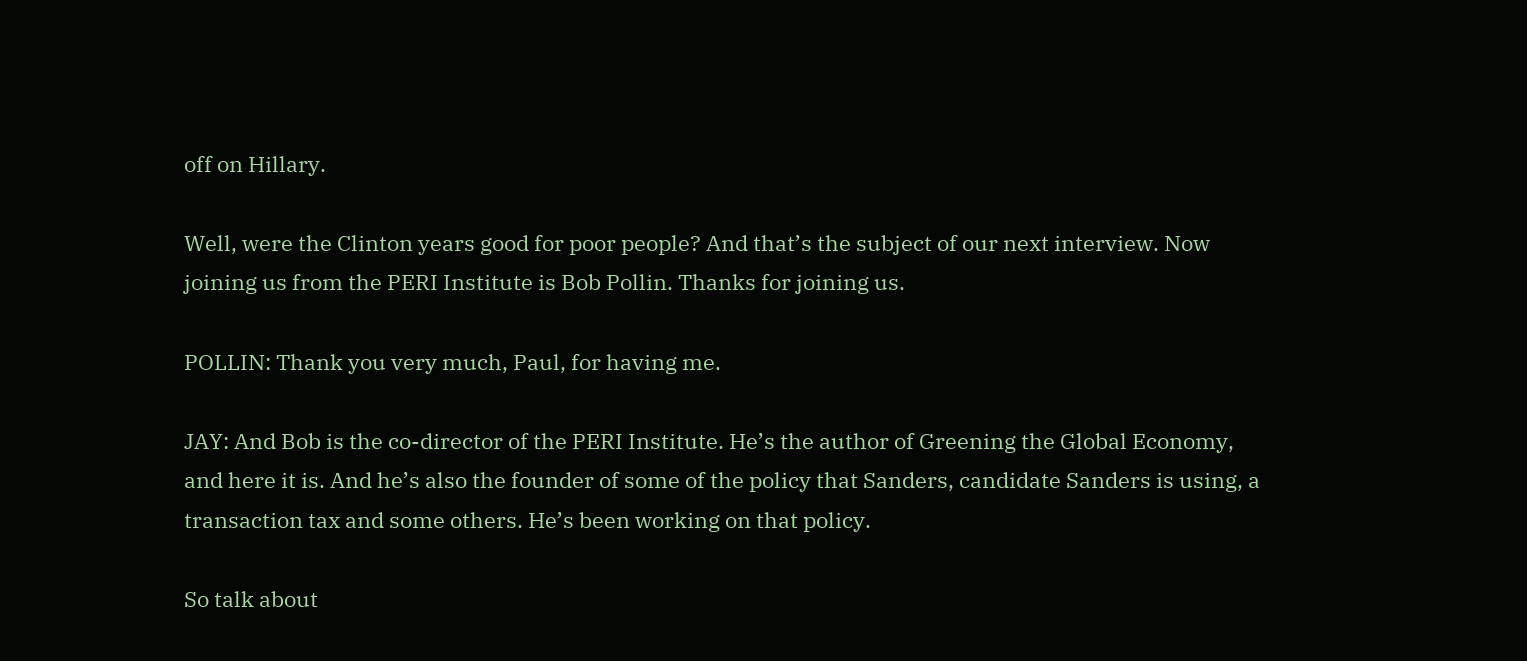off on Hillary.

Well, were the Clinton years good for poor people? And that’s the subject of our next interview. Now joining us from the PERI Institute is Bob Pollin. Thanks for joining us.

POLLIN: Thank you very much, Paul, for having me.

JAY: And Bob is the co-director of the PERI Institute. He’s the author of Greening the Global Economy, and here it is. And he’s also the founder of some of the policy that Sanders, candidate Sanders is using, a transaction tax and some others. He’s been working on that policy.

So talk about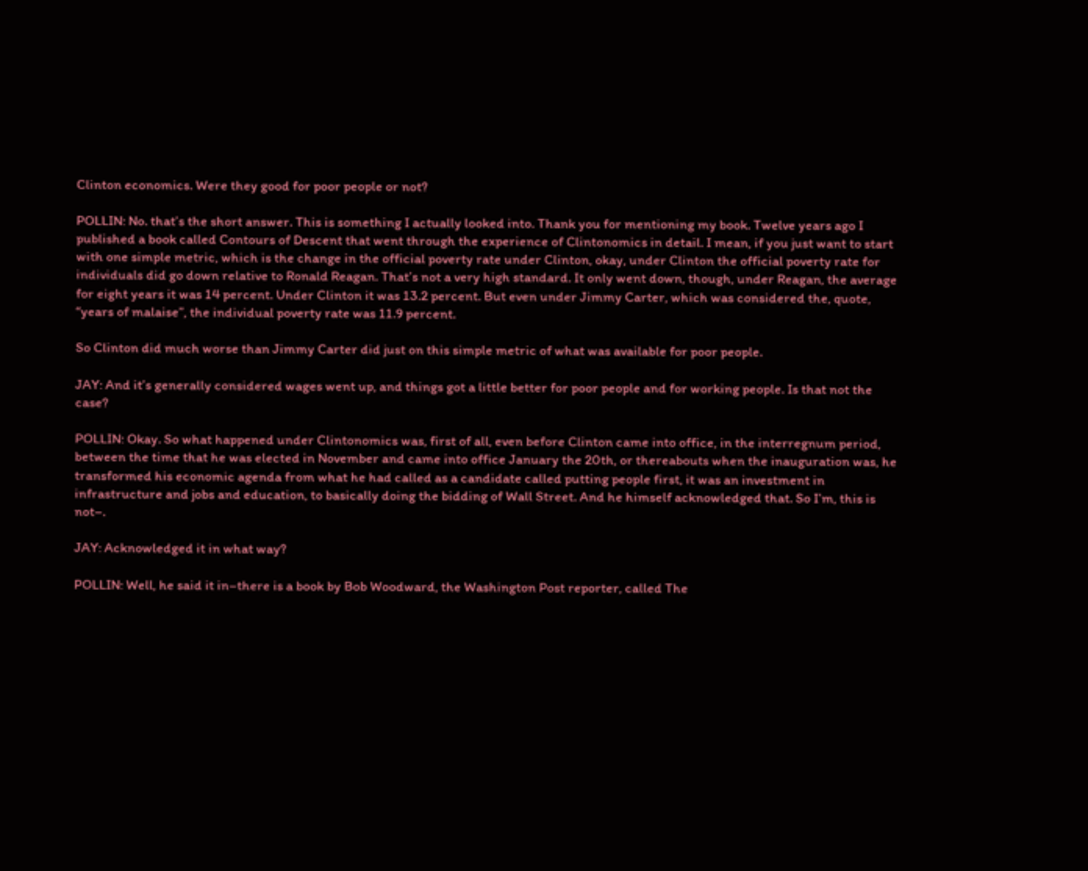Clinton economics. Were they good for poor people or not?

POLLIN: No. that’s the short answer. This is something I actually looked into. Thank you for mentioning my book. Twelve years ago I published a book called Contours of Descent that went through the experience of Clintonomics in detail. I mean, if you just want to start with one simple metric, which is the change in the official poverty rate under Clinton, okay, under Clinton the official poverty rate for individuals did go down relative to Ronald Reagan. That’s not a very high standard. It only went down, though, under Reagan, the average for eight years it was 14 percent. Under Clinton it was 13.2 percent. But even under Jimmy Carter, which was considered the, quote, “years of malaise”, the individual poverty rate was 11.9 percent.

So Clinton did much worse than Jimmy Carter did just on this simple metric of what was available for poor people.

JAY: And it’s generally considered wages went up, and things got a little better for poor people and for working people. Is that not the case?

POLLIN: Okay. So what happened under Clintonomics was, first of all, even before Clinton came into office, in the interregnum period, between the time that he was elected in November and came into office January the 20th, or thereabouts when the inauguration was, he transformed his economic agenda from what he had called as a candidate called putting people first, it was an investment in infrastructure and jobs and education, to basically doing the bidding of Wall Street. And he himself acknowledged that. So I’m, this is not–.

JAY: Acknowledged it in what way?

POLLIN: Well, he said it in–there is a book by Bob Woodward, the Washington Post reporter, called The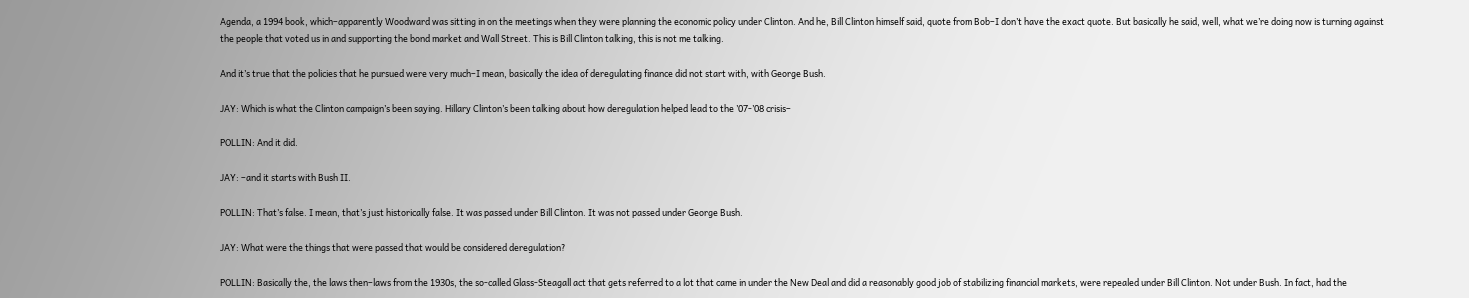Agenda, a 1994 book, which–apparently Woodward was sitting in on the meetings when they were planning the economic policy under Clinton. And he, Bill Clinton himself said, quote from Bob–I don’t have the exact quote. But basically he said, well, what we’re doing now is turning against the people that voted us in and supporting the bond market and Wall Street. This is Bill Clinton talking, this is not me talking.

And it’s true that the policies that he pursued were very much–I mean, basically the idea of deregulating finance did not start with, with George Bush.

JAY: Which is what the Clinton campaign’s been saying. Hillary Clinton’s been talking about how deregulation helped lead to the ’07-’08 crisis–

POLLIN: And it did.

JAY: –and it starts with Bush II.

POLLIN: That’s false. I mean, that’s just historically false. It was passed under Bill Clinton. It was not passed under George Bush.

JAY: What were the things that were passed that would be considered deregulation?

POLLIN: Basically the, the laws then–laws from the 1930s, the so-called Glass-Steagall act that gets referred to a lot that came in under the New Deal and did a reasonably good job of stabilizing financial markets, were repealed under Bill Clinton. Not under Bush. In fact, had the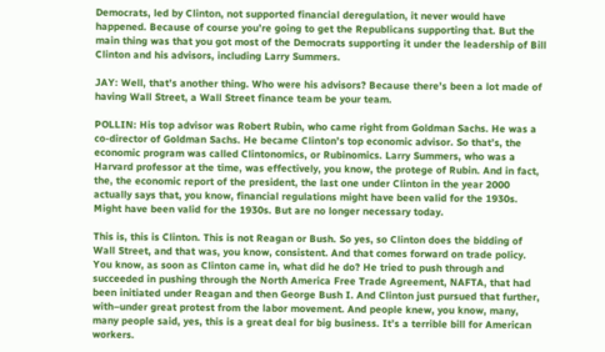Democrats, led by Clinton, not supported financial deregulation, it never would have happened. Because of course you’re going to get the Republicans supporting that. But the main thing was that you got most of the Democrats supporting it under the leadership of Bill Clinton and his advisors, including Larry Summers.

JAY: Well, that’s another thing. Who were his advisors? Because there’s been a lot made of having Wall Street, a Wall Street finance team be your team.

POLLIN: His top advisor was Robert Rubin, who came right from Goldman Sachs. He was a co-director of Goldman Sachs. He became Clinton’s top economic advisor. So that’s, the economic program was called Clintonomics, or Rubinomics. Larry Summers, who was a Harvard professor at the time, was effectively, you know, the protege of Rubin. And in fact, the, the economic report of the president, the last one under Clinton in the year 2000 actually says that, you know, financial regulations might have been valid for the 1930s. Might have been valid for the 1930s. But are no longer necessary today.

This is, this is Clinton. This is not Reagan or Bush. So yes, so Clinton does the bidding of Wall Street, and that was, you know, consistent. And that comes forward on trade policy. You know, as soon as Clinton came in, what did he do? He tried to push through and succeeded in pushing through the North America Free Trade Agreement, NAFTA, that had been initiated under Reagan and then George Bush I. And Clinton just pursued that further, with–under great protest from the labor movement. And people knew, you know, many, many people said, yes, this is a great deal for big business. It’s a terrible bill for American workers.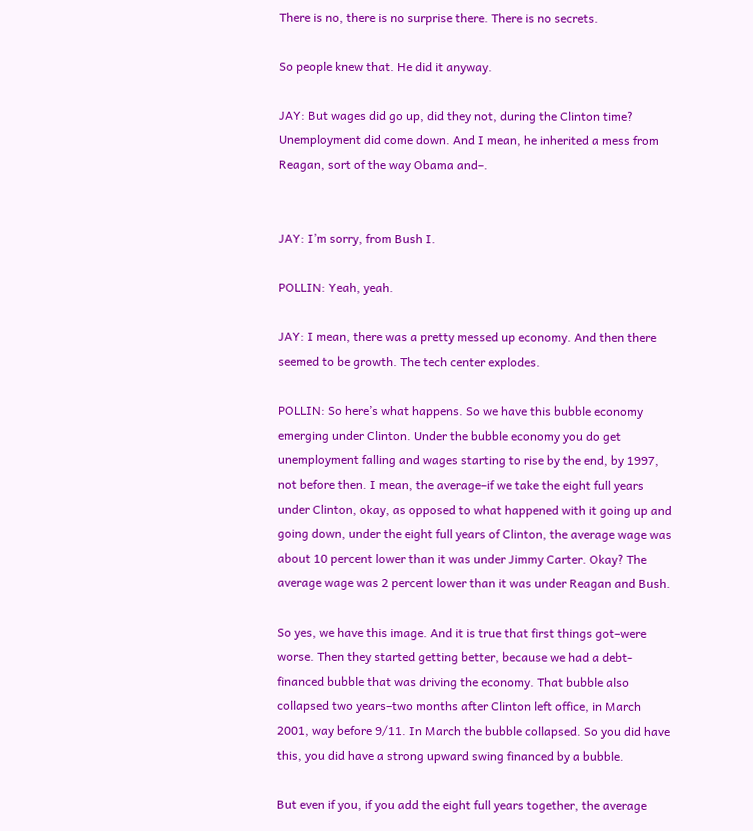There is no, there is no surprise there. There is no secrets.

So people knew that. He did it anyway.

JAY: But wages did go up, did they not, during the Clinton time? Unemployment did come down. And I mean, he inherited a mess from Reagan, sort of the way Obama and–.


JAY: I’m sorry, from Bush I.

POLLIN: Yeah, yeah.

JAY: I mean, there was a pretty messed up economy. And then there seemed to be growth. The tech center explodes.

POLLIN: So here’s what happens. So we have this bubble economy emerging under Clinton. Under the bubble economy you do get unemployment falling and wages starting to rise by the end, by 1997, not before then. I mean, the average–if we take the eight full years under Clinton, okay, as opposed to what happened with it going up and going down, under the eight full years of Clinton, the average wage was about 10 percent lower than it was under Jimmy Carter. Okay? The average wage was 2 percent lower than it was under Reagan and Bush.

So yes, we have this image. And it is true that first things got–were worse. Then they started getting better, because we had a debt-financed bubble that was driving the economy. That bubble also collapsed two years–two months after Clinton left office, in March 2001, way before 9/11. In March the bubble collapsed. So you did have this, you did have a strong upward swing financed by a bubble.

But even if you, if you add the eight full years together, the average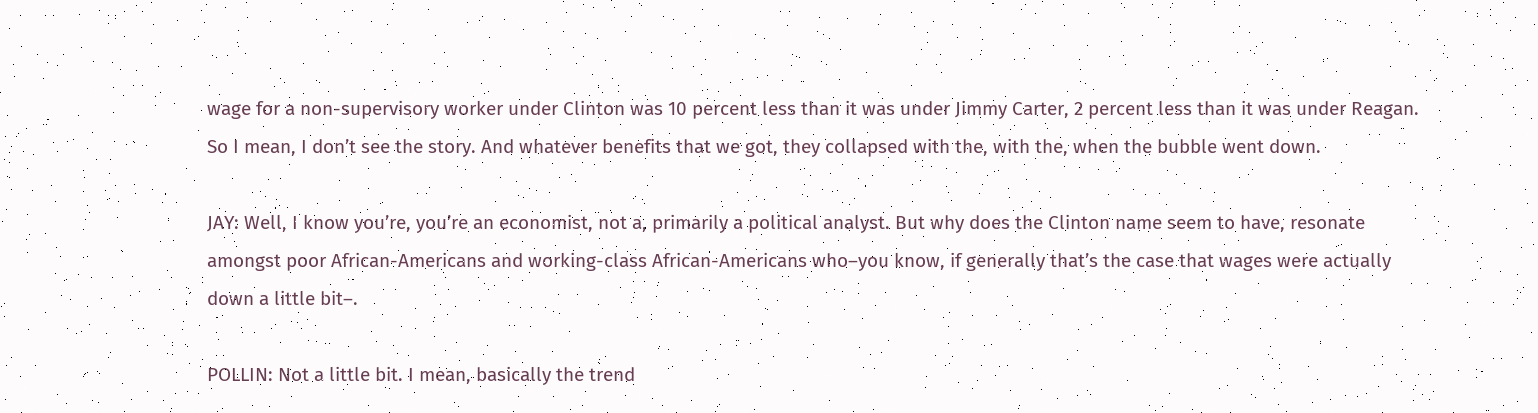wage for a non-supervisory worker under Clinton was 10 percent less than it was under Jimmy Carter, 2 percent less than it was under Reagan. So I mean, I don’t see the story. And whatever benefits that we got, they collapsed with the, with the, when the bubble went down.

JAY: Well, I know you’re, you’re an economist, not a, primarily a political analyst. But why does the Clinton name seem to have, resonate amongst poor African-Americans and working-class African-Americans who–you know, if generally that’s the case that wages were actually down a little bit–.

POLLIN: Not a little bit. I mean, basically the trend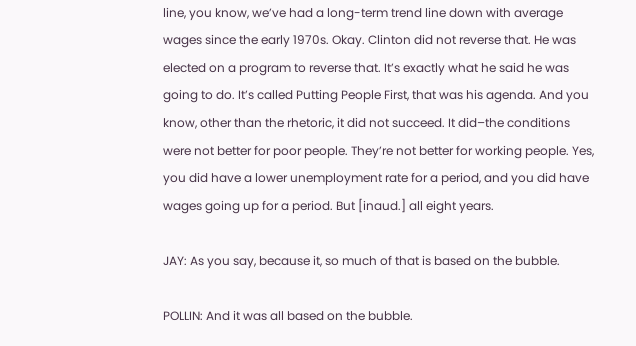line, you know, we’ve had a long-term trend line down with average wages since the early 1970s. Okay. Clinton did not reverse that. He was elected on a program to reverse that. It’s exactly what he said he was going to do. It’s called Putting People First, that was his agenda. And you know, other than the rhetoric, it did not succeed. It did–the conditions were not better for poor people. They’re not better for working people. Yes, you did have a lower unemployment rate for a period, and you did have wages going up for a period. But [inaud.] all eight years.

JAY: As you say, because it, so much of that is based on the bubble.

POLLIN: And it was all based on the bubble.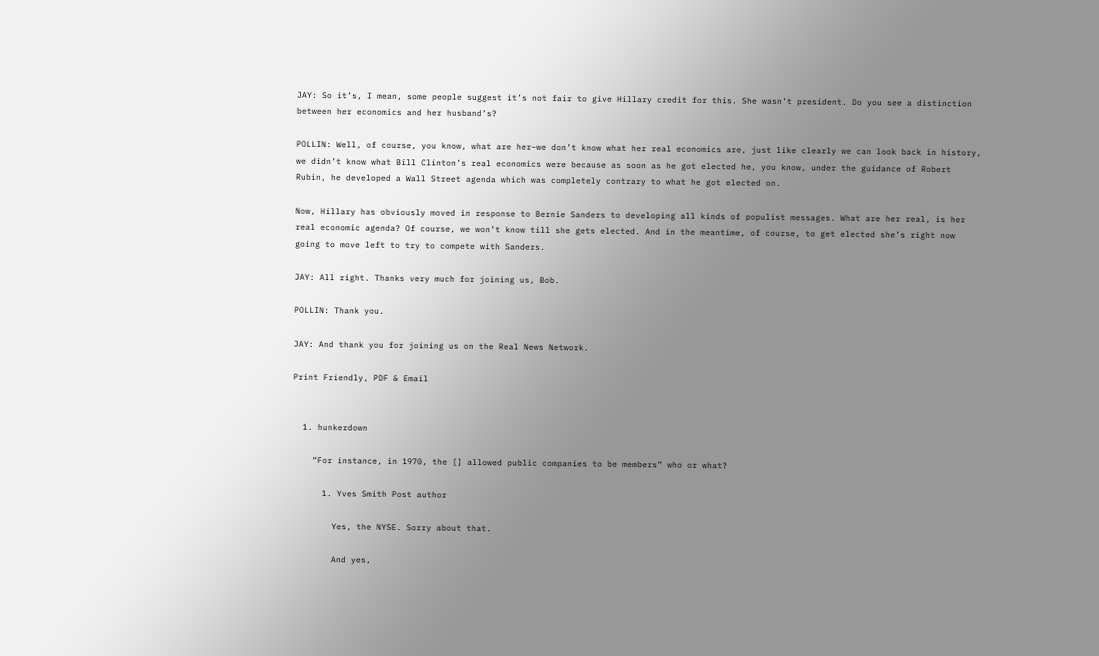JAY: So it’s, I mean, some people suggest it’s not fair to give Hillary credit for this. She wasn’t president. Do you see a distinction between her economics and her husband’s?

POLLIN: Well, of course, you know, what are her–we don’t know what her real economics are, just like clearly we can look back in history, we didn’t know what Bill Clinton’s real economics were because as soon as he got elected he, you know, under the guidance of Robert Rubin, he developed a Wall Street agenda which was completely contrary to what he got elected on.

Now, Hillary has obviously moved in response to Bernie Sanders to developing all kinds of populist messages. What are her real, is her real economic agenda? Of course, we won’t know till she gets elected. And in the meantime, of course, to get elected she’s right now going to move left to try to compete with Sanders.

JAY: All right. Thanks very much for joining us, Bob.

POLLIN: Thank you.

JAY: And thank you for joining us on the Real News Network.

Print Friendly, PDF & Email


  1. hunkerdown

    “For instance, in 1970, the [] allowed public companies to be members” who or what?

      1. Yves Smith Post author

        Yes, the NYSE. Sorry about that.

        And yes,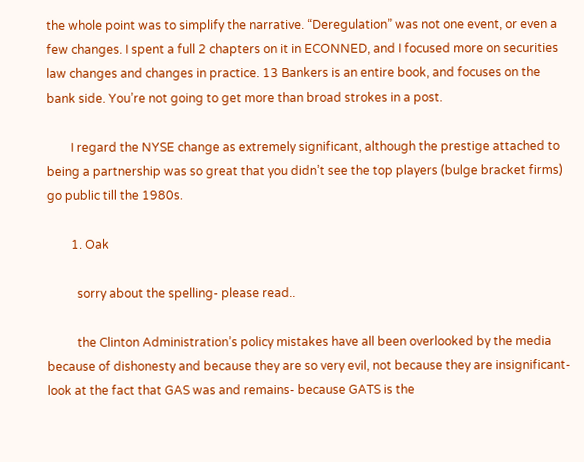the whole point was to simplify the narrative. “Deregulation” was not one event, or even a few changes. I spent a full 2 chapters on it in ECONNED, and I focused more on securities law changes and changes in practice. 13 Bankers is an entire book, and focuses on the bank side. You’re not going to get more than broad strokes in a post.

        I regard the NYSE change as extremely significant, although the prestige attached to being a partnership was so great that you didn’t see the top players (bulge bracket firms) go public till the 1980s.

        1. Oak

          sorry about the spelling- please read..

          the Clinton Administration’s policy mistakes have all been overlooked by the media because of dishonesty and because they are so very evil, not because they are insignificant- look at the fact that GAS was and remains- because GATS is the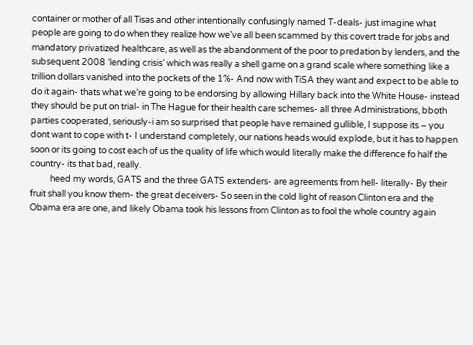container or mother of all Tisas and other intentionally confusingly named T-deals- just imagine what people are going to do when they realize how we’ve all been scammed by this covert trade for jobs and mandatory privatized healthcare, as well as the abandonment of the poor to predation by lenders, and the subsequent 2008 ‘lending crisis’ which was really a shell game on a grand scale where something like a trillion dollars vanished into the pockets of the 1%- And now with TiSA they want and expect to be able to do it again- thats what we’re going to be endorsing by allowing Hillary back into the White House- instead they should be put on trial- in The Hague for their health care schemes- all three Administrations, bboth parties cooperated, seriously-i am so surprised that people have remained gullible, I suppose its – you dont want to cope with t- I understand completely, our nations heads would explode, but it has to happen soon or its going to cost each of us the quality of life which would literally make the difference fo half the country- its that bad, really.
          heed my words, GATS and the three GATS extenders- are agreements from hell- literally- By their fruit shall you know them- the great deceivers- So seen in the cold light of reason Clinton era and the Obama era are one, and likely Obama took his lessons from Clinton as to fool the whole country again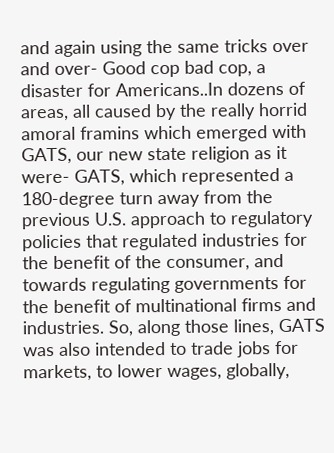and again using the same tricks over and over- Good cop bad cop, a disaster for Americans..In dozens of areas, all caused by the really horrid amoral framins which emerged with GATS, our new state religion as it were- GATS, which represented a 180-degree turn away from the previous U.S. approach to regulatory policies that regulated industries for the benefit of the consumer, and towards regulating governments for the benefit of multinational firms and industries. So, along those lines, GATS was also intended to trade jobs for markets, to lower wages, globally,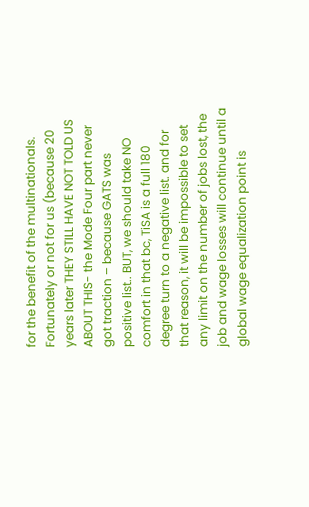for the benefit of the multinationals. Fortunately or not for us (because 20 years later THEY STILL HAVE NOT TOLD US ABOUT THIS- the Mode Four part never got traction – because GATS was positive list.. BUT, we should take NO comfort in that bc, TiSA is a full 180 degree turn to a negative list. and for that reason, it will be impossible to set any limit on the number of jobs lost, the job and wage losses will continue until a global wage equalization point is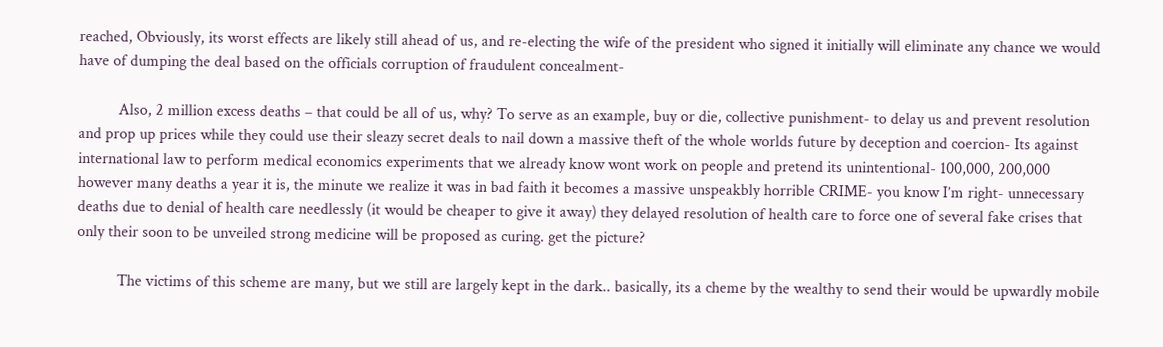reached, Obviously, its worst effects are likely still ahead of us, and re-electing the wife of the president who signed it initially will eliminate any chance we would have of dumping the deal based on the officials corruption of fraudulent concealment-

          Also, 2 million excess deaths – that could be all of us, why? To serve as an example, buy or die, collective punishment- to delay us and prevent resolution and prop up prices while they could use their sleazy secret deals to nail down a massive theft of the whole worlds future by deception and coercion- Its against international law to perform medical economics experiments that we already know wont work on people and pretend its unintentional- 100,000, 200,000 however many deaths a year it is, the minute we realize it was in bad faith it becomes a massive unspeakbly horrible CRIME- you know I’m right- unnecessary deaths due to denial of health care needlessly (it would be cheaper to give it away) they delayed resolution of health care to force one of several fake crises that only their soon to be unveiled strong medicine will be proposed as curing. get the picture?

          The victims of this scheme are many, but we still are largely kept in the dark.. basically, its a cheme by the wealthy to send their would be upwardly mobile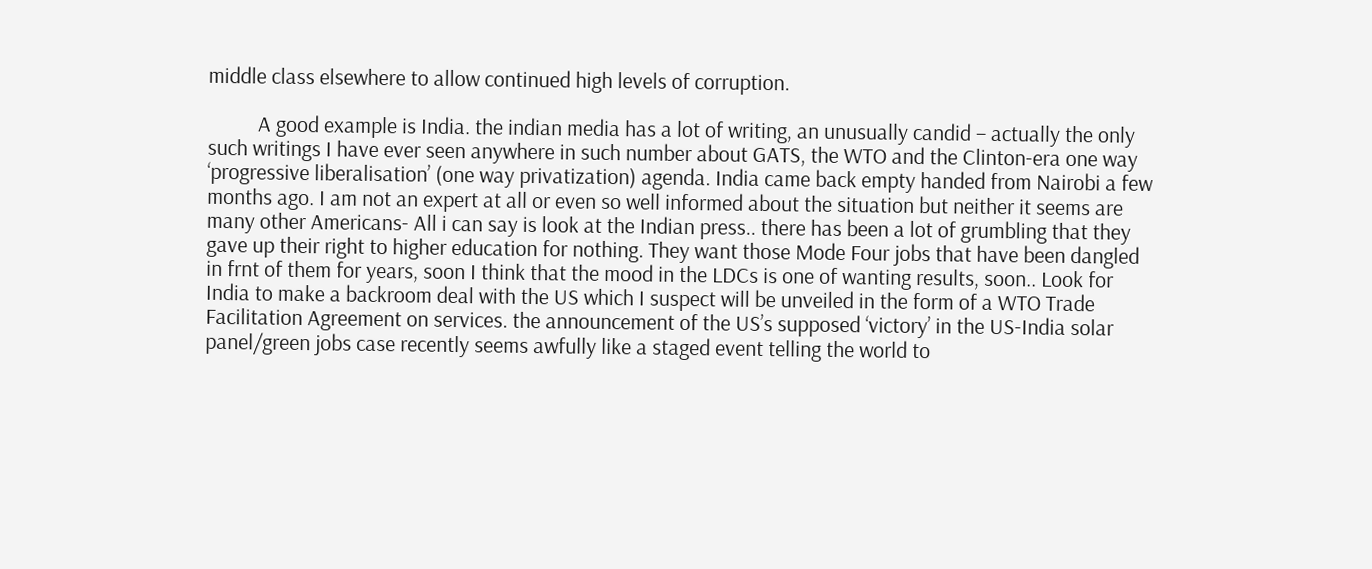middle class elsewhere to allow continued high levels of corruption.

          A good example is India. the indian media has a lot of writing, an unusually candid – actually the only such writings I have ever seen anywhere in such number about GATS, the WTO and the Clinton-era one way ‘progressive liberalisation’ (one way privatization) agenda. India came back empty handed from Nairobi a few months ago. I am not an expert at all or even so well informed about the situation but neither it seems are many other Americans- All i can say is look at the Indian press.. there has been a lot of grumbling that they gave up their right to higher education for nothing. They want those Mode Four jobs that have been dangled in frnt of them for years, soon I think that the mood in the LDCs is one of wanting results, soon.. Look for India to make a backroom deal with the US which I suspect will be unveiled in the form of a WTO Trade Facilitation Agreement on services. the announcement of the US’s supposed ‘victory’ in the US-India solar panel/green jobs case recently seems awfully like a staged event telling the world to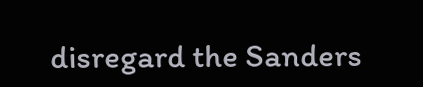disregard the Sanders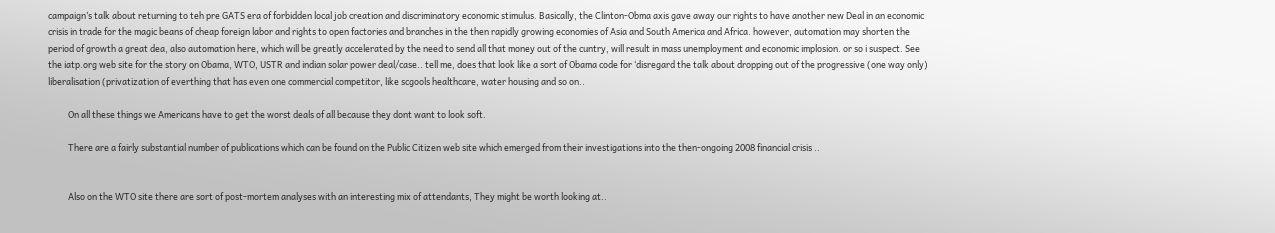campaign’s talk about returning to teh pre GATS era of forbidden local job creation and discriminatory economic stimulus. Basically, the Clinton-Obma axis gave away our rights to have another new Deal in an economic crisis in trade for the magic beans of cheap foreign labor and rights to open factories and branches in the then rapidly growing economies of Asia and South America and Africa. however, automation may shorten the period of growth a great dea, also automation here, which will be greatly accelerated by the need to send all that money out of the cuntry, will result in mass unemployment and economic implosion. or so i suspect. See the iatp.org web site for the story on Obama, WTO, USTR and indian solar power deal/case.. tell me, does that look like a sort of Obama code for ‘disregard the talk about dropping out of the progressive (one way only) liberalisation (privatization of everthing that has even one commercial competitor, like scgools healthcare, water housing and so on..

          On all these things we Americans have to get the worst deals of all because they dont want to look soft.

          There are a fairly substantial number of publications which can be found on the Public Citizen web site which emerged from their investigations into the then-ongoing 2008 financial crisis ..


          Also on the WTO site there are sort of post-mortem analyses with an interesting mix of attendants, They might be worth looking at..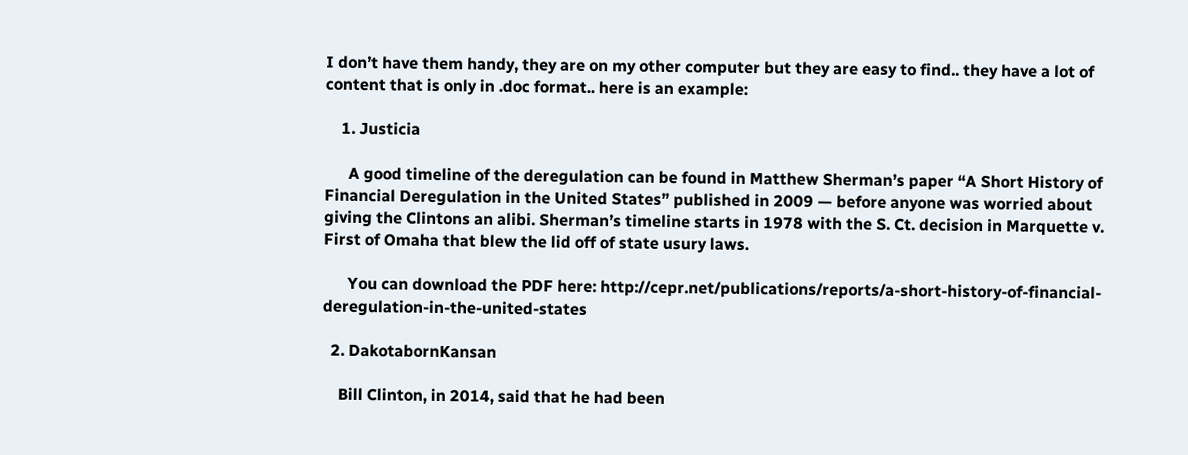I don’t have them handy, they are on my other computer but they are easy to find.. they have a lot of content that is only in .doc format.. here is an example:

    1. Justicia

      A good timeline of the deregulation can be found in Matthew Sherman’s paper “A Short History of Financial Deregulation in the United States” published in 2009 — before anyone was worried about giving the Clintons an alibi. Sherman’s timeline starts in 1978 with the S. Ct. decision in Marquette v. First of Omaha that blew the lid off of state usury laws.

      You can download the PDF here: http://cepr.net/publications/reports/a-short-history-of-financial-deregulation-in-the-united-states

  2. DakotabornKansan

    Bill Clinton, in 2014, said that he had been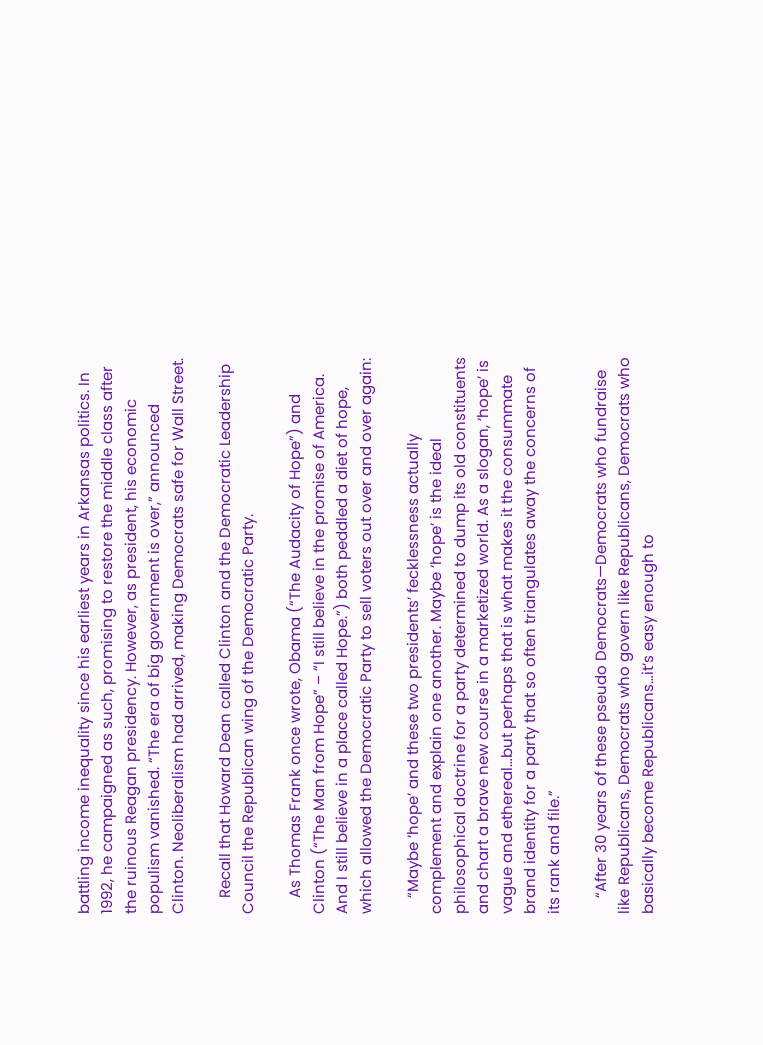battling income inequality since his earliest years in Arkansas politics. In 1992, he campaigned as such, promising to restore the middle class after the ruinous Reagan presidency. However, as president, his economic populism vanished. “The era of big government is over,” announced Clinton. Neoliberalism had arrived, making Democrats safe for Wall Street.

    Recall that Howard Dean called Clinton and the Democratic Leadership Council the Republican wing of the Democratic Party.

    As Thomas Frank once wrote, Obama (“The Audacity of Hope”) and Clinton (“The Man from Hope” – “I still believe in the promise of America. And I still believe in a place called Hope.”) both peddled a diet of hope, which allowed the Democratic Party to sell voters out over and over again:

    “Maybe ‘hope’ and these two presidents’ fecklessness actually complement and explain one another. Maybe ‘hope’ is the ideal philosophical doctrine for a party determined to dump its old constituents and chart a brave new course in a marketized world. As a slogan, ‘hope’ is vague and ethereal…but perhaps that is what makes it the consummate brand identity for a party that so often triangulates away the concerns of its rank and file.”

    “After 30 years of these pseudo Democrats—Democrats who fundraise like Republicans, Democrats who govern like Republicans, Democrats who basically become Republicans…it’s easy enough to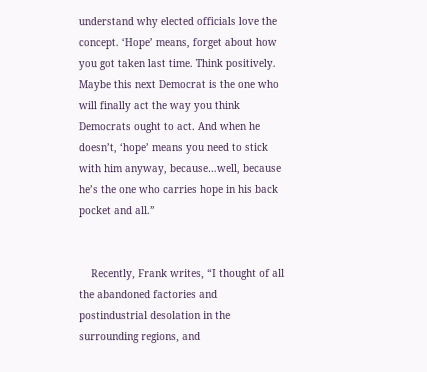understand why elected officials love the concept. ‘Hope’ means, forget about how you got taken last time. Think positively. Maybe this next Democrat is the one who will finally act the way you think Democrats ought to act. And when he doesn’t, ‘hope’ means you need to stick with him anyway, because…well, because he’s the one who carries hope in his back pocket and all.”


    Recently, Frank writes, “I thought of all the abandoned factories and postindustrial desolation in the surrounding regions, and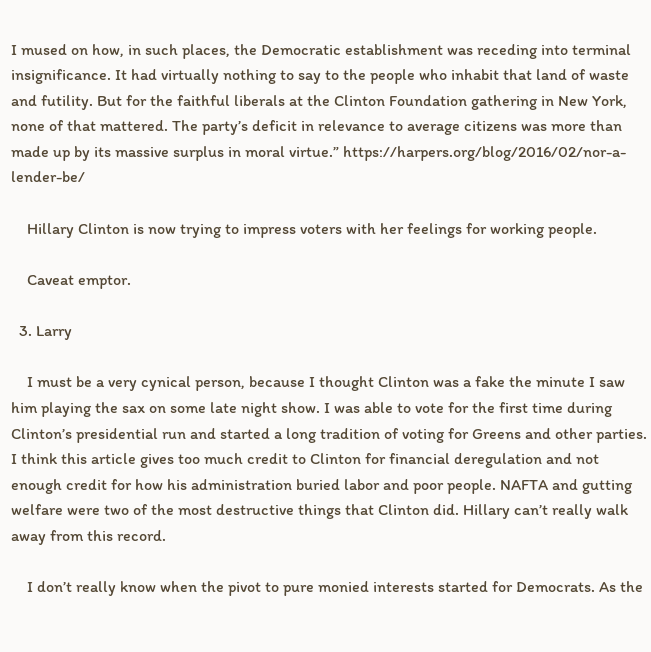I mused on how, in such places, the Democratic establishment was receding into terminal insignificance. It had virtually nothing to say to the people who inhabit that land of waste and futility. But for the faithful liberals at the Clinton Foundation gathering in New York, none of that mattered. The party’s deficit in relevance to average citizens was more than made up by its massive surplus in moral virtue.” https://harpers.org/blog/2016/02/nor-a-lender-be/

    Hillary Clinton is now trying to impress voters with her feelings for working people.

    Caveat emptor.

  3. Larry

    I must be a very cynical person, because I thought Clinton was a fake the minute I saw him playing the sax on some late night show. I was able to vote for the first time during Clinton’s presidential run and started a long tradition of voting for Greens and other parties. I think this article gives too much credit to Clinton for financial deregulation and not enough credit for how his administration buried labor and poor people. NAFTA and gutting welfare were two of the most destructive things that Clinton did. Hillary can’t really walk away from this record.

    I don’t really know when the pivot to pure monied interests started for Democrats. As the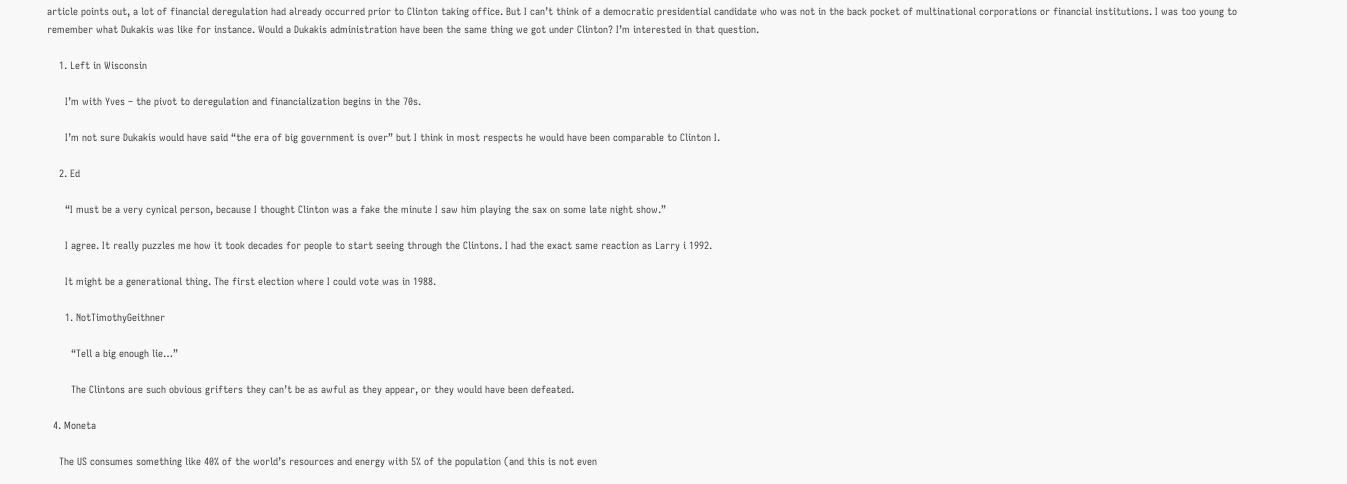article points out, a lot of financial deregulation had already occurred prior to Clinton taking office. But I can’t think of a democratic presidential candidate who was not in the back pocket of multinational corporations or financial institutions. I was too young to remember what Dukakis was like for instance. Would a Dukakis administration have been the same thing we got under Clinton? I’m interested in that question.

    1. Left in Wisconsin

      I’m with Yves – the pivot to deregulation and financialization begins in the 70s.

      I’m not sure Dukakis would have said “the era of big government is over” but I think in most respects he would have been comparable to Clinton I.

    2. Ed

      “I must be a very cynical person, because I thought Clinton was a fake the minute I saw him playing the sax on some late night show.”

      I agree. It really puzzles me how it took decades for people to start seeing through the Clintons. I had the exact same reaction as Larry i 1992.

      It might be a generational thing. The first election where I could vote was in 1988.

      1. NotTimothyGeithner

        “Tell a big enough lie…”

        The Clintons are such obvious grifters they can’t be as awful as they appear, or they would have been defeated.

  4. Moneta

    The US consumes something like 40% of the world’s resources and energy with 5% of the population (and this is not even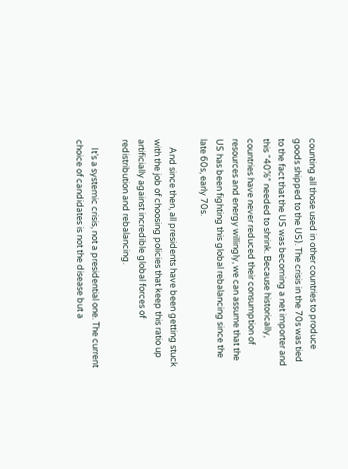counting all those used in other countries to produce goods shipped to the US). The crisis in the 70s was tied to the fact that the US was becoming a net importer and this “40%” needed to shrink. Because historically, countries have never reduced their consumption of resources and energy willingly, we can assume that the US has been fighting this global rebalancing since the late 60s, early 70s.

    And since then, all presidents have been getting stuck with the job of choosing policies that keep this ratio up artificially against incredible global forces of redistribution and rebalancing.

    It’s a systemic crisis, not a presidential one. The current choice of candidates is not the disease but a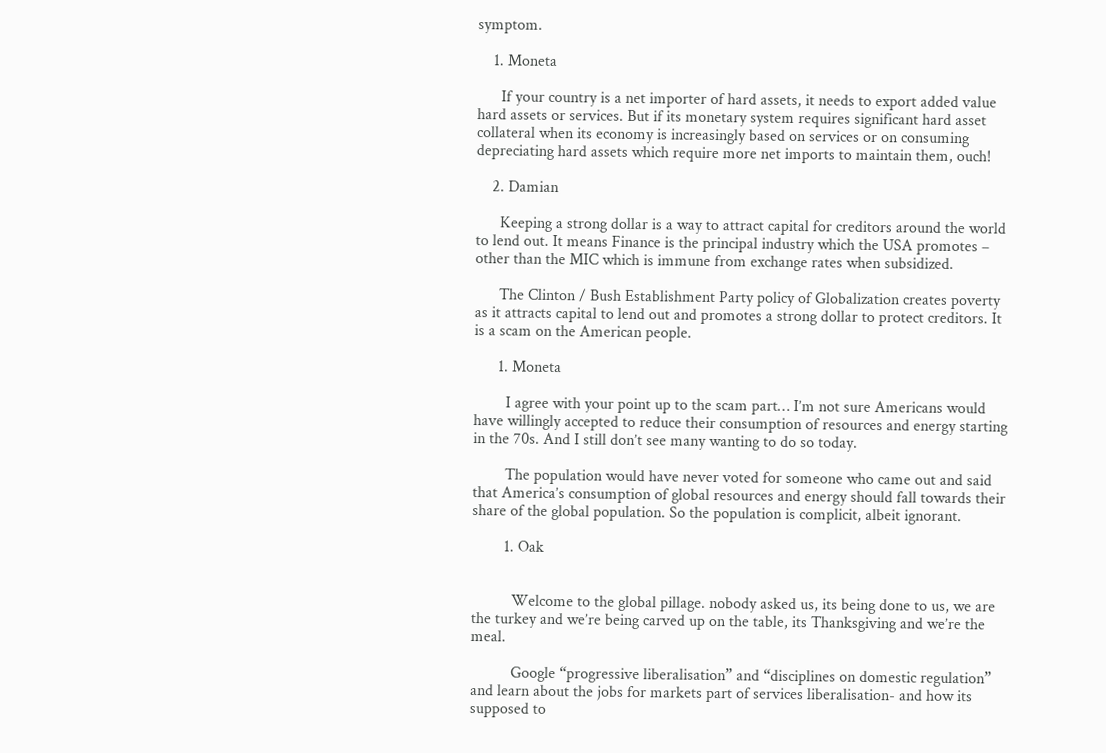symptom.

    1. Moneta

      If your country is a net importer of hard assets, it needs to export added value hard assets or services. But if its monetary system requires significant hard asset collateral when its economy is increasingly based on services or on consuming depreciating hard assets which require more net imports to maintain them, ouch!

    2. Damian

      Keeping a strong dollar is a way to attract capital for creditors around the world to lend out. It means Finance is the principal industry which the USA promotes – other than the MIC which is immune from exchange rates when subsidized.

      The Clinton / Bush Establishment Party policy of Globalization creates poverty as it attracts capital to lend out and promotes a strong dollar to protect creditors. It is a scam on the American people.

      1. Moneta

        I agree with your point up to the scam part… I’m not sure Americans would have willingly accepted to reduce their consumption of resources and energy starting in the 70s. And I still don’t see many wanting to do so today.

        The population would have never voted for someone who came out and said that America’s consumption of global resources and energy should fall towards their share of the global population. So the population is complicit, albeit ignorant.

        1. Oak


          Welcome to the global pillage. nobody asked us, its being done to us, we are the turkey and we’re being carved up on the table, its Thanksgiving and we’re the meal.

          Google “progressive liberalisation” and “disciplines on domestic regulation” and learn about the jobs for markets part of services liberalisation- and how its supposed to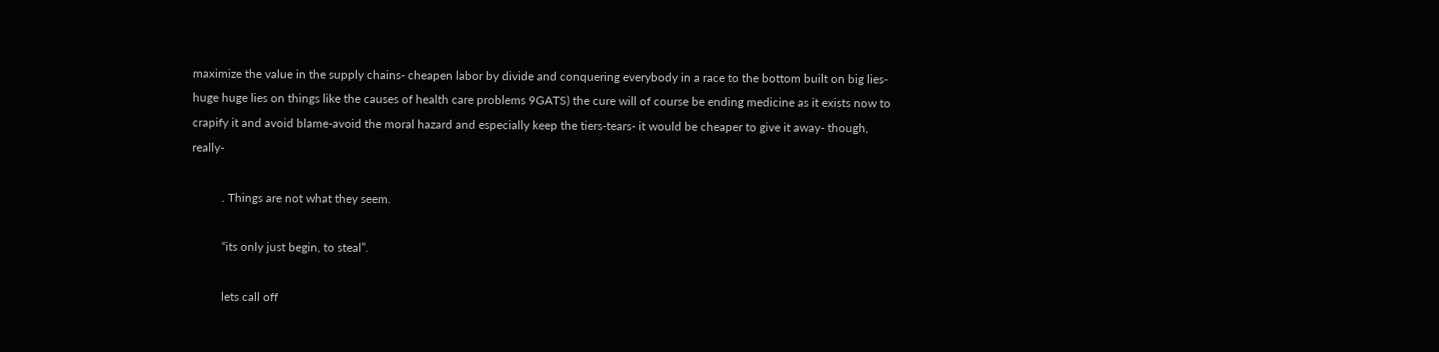maximize the value in the supply chains- cheapen labor by divide and conquering everybody in a race to the bottom built on big lies- huge huge lies on things like the causes of health care problems 9GATS) the cure will of course be ending medicine as it exists now to crapify it and avoid blame-avoid the moral hazard and especially keep the tiers-tears- it would be cheaper to give it away- though, really-

          . Things are not what they seem.

          “its only just begin, to steal”.

          lets call off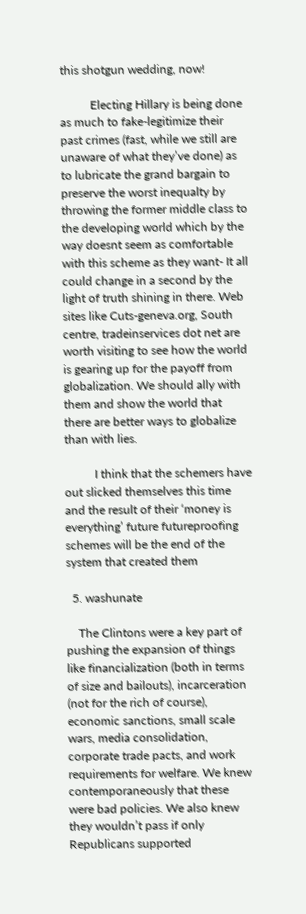this shotgun wedding, now!

          Electing Hillary is being done as much to fake-legitimize their past crimes (fast, while we still are unaware of what they’ve done) as to lubricate the grand bargain to preserve the worst inequalty by throwing the former middle class to the developing world which by the way doesnt seem as comfortable with this scheme as they want- It all could change in a second by the light of truth shining in there. Web sites like Cuts-geneva.org, South centre, tradeinservices dot net are worth visiting to see how the world is gearing up for the payoff from globalization. We should ally with them and show the world that there are better ways to globalize than with lies.

          I think that the schemers have out slicked themselves this time and the result of their ‘money is everything’ future futureproofing schemes will be the end of the system that created them

  5. washunate

    The Clintons were a key part of pushing the expansion of things like financialization (both in terms of size and bailouts), incarceration (not for the rich of course), economic sanctions, small scale wars, media consolidation, corporate trade pacts, and work requirements for welfare. We knew contemporaneously that these were bad policies. We also knew they wouldn’t pass if only Republicans supported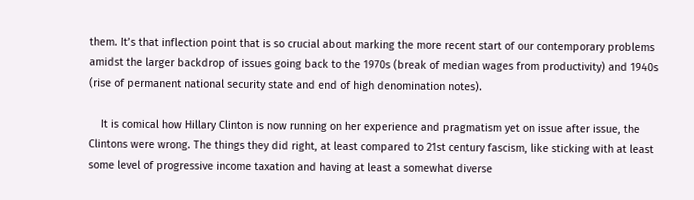them. It’s that inflection point that is so crucial about marking the more recent start of our contemporary problems amidst the larger backdrop of issues going back to the 1970s (break of median wages from productivity) and 1940s (rise of permanent national security state and end of high denomination notes).

    It is comical how Hillary Clinton is now running on her experience and pragmatism yet on issue after issue, the Clintons were wrong. The things they did right, at least compared to 21st century fascism, like sticking with at least some level of progressive income taxation and having at least a somewhat diverse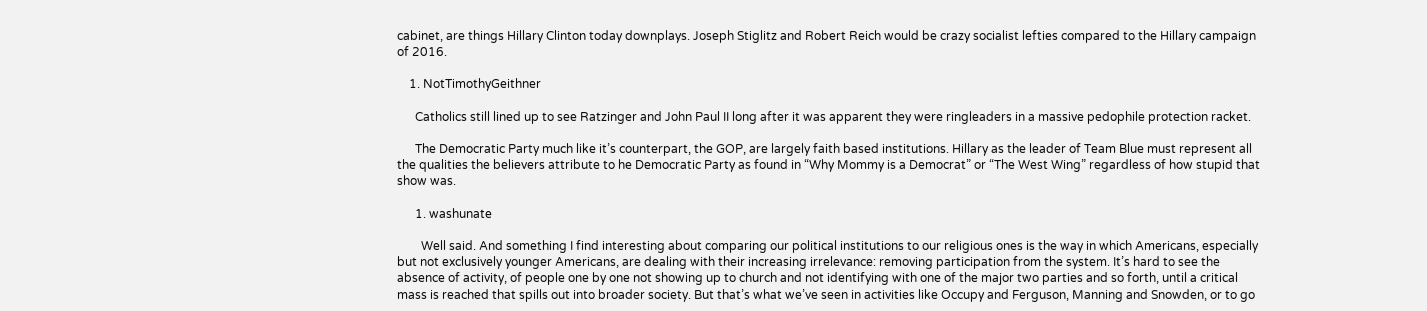cabinet, are things Hillary Clinton today downplays. Joseph Stiglitz and Robert Reich would be crazy socialist lefties compared to the Hillary campaign of 2016.

    1. NotTimothyGeithner

      Catholics still lined up to see Ratzinger and John Paul II long after it was apparent they were ringleaders in a massive pedophile protection racket.

      The Democratic Party much like it’s counterpart, the GOP, are largely faith based institutions. Hillary as the leader of Team Blue must represent all the qualities the believers attribute to he Democratic Party as found in “Why Mommy is a Democrat” or “The West Wing” regardless of how stupid that show was.

      1. washunate

        Well said. And something I find interesting about comparing our political institutions to our religious ones is the way in which Americans, especially but not exclusively younger Americans, are dealing with their increasing irrelevance: removing participation from the system. It’s hard to see the absence of activity, of people one by one not showing up to church and not identifying with one of the major two parties and so forth, until a critical mass is reached that spills out into broader society. But that’s what we’ve seen in activities like Occupy and Ferguson, Manning and Snowden, or to go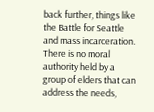back further, things like the Battle for Seattle and mass incarceration. There is no moral authority held by a group of elders that can address the needs,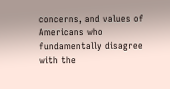concerns, and values of Americans who fundamentally disagree with the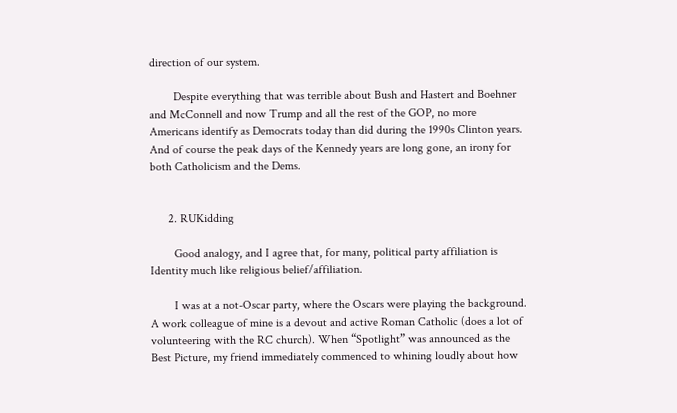direction of our system.

        Despite everything that was terrible about Bush and Hastert and Boehner and McConnell and now Trump and all the rest of the GOP, no more Americans identify as Democrats today than did during the 1990s Clinton years. And of course the peak days of the Kennedy years are long gone, an irony for both Catholicism and the Dems.


      2. RUKidding

        Good analogy, and I agree that, for many, political party affiliation is Identity much like religious belief/affiliation.

        I was at a not-Oscar party, where the Oscars were playing the background. A work colleague of mine is a devout and active Roman Catholic (does a lot of volunteering with the RC church). When “Spotlight” was announced as the Best Picture, my friend immediately commenced to whining loudly about how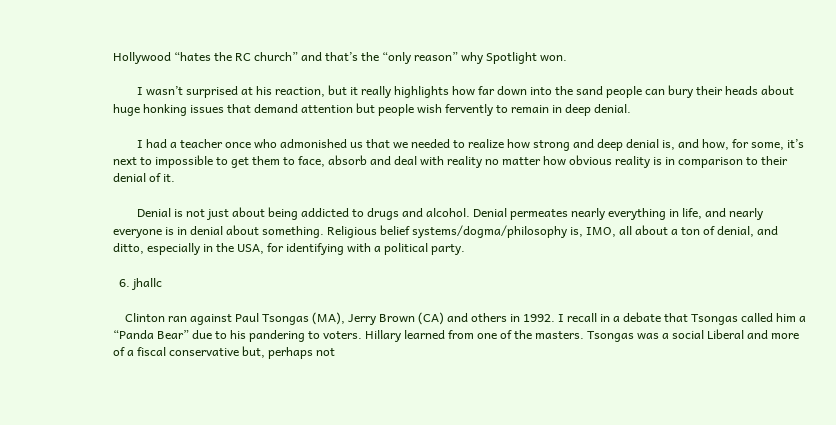Hollywood “hates the RC church” and that’s the “only reason” why Spotlight won.

        I wasn’t surprised at his reaction, but it really highlights how far down into the sand people can bury their heads about huge honking issues that demand attention but people wish fervently to remain in deep denial.

        I had a teacher once who admonished us that we needed to realize how strong and deep denial is, and how, for some, it’s next to impossible to get them to face, absorb and deal with reality no matter how obvious reality is in comparison to their denial of it.

        Denial is not just about being addicted to drugs and alcohol. Denial permeates nearly everything in life, and nearly everyone is in denial about something. Religious belief systems/dogma/philosophy is, IMO, all about a ton of denial, and ditto, especially in the USA, for identifying with a political party.

  6. jhallc

    Clinton ran against Paul Tsongas (MA), Jerry Brown (CA) and others in 1992. I recall in a debate that Tsongas called him a “Panda Bear” due to his pandering to voters. Hillary learned from one of the masters. Tsongas was a social Liberal and more of a fiscal conservative but, perhaps not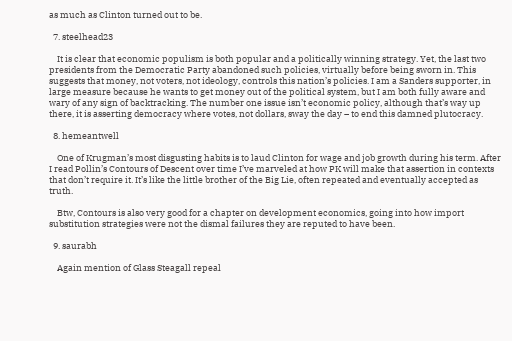as much as Clinton turned out to be.

  7. steelhead23

    It is clear that economic populism is both popular and a politically winning strategy. Yet, the last two presidents from the Democratic Party abandoned such policies, virtually before being sworn in. This suggests that money, not voters, not ideology, controls this nation’s policies. I am a Sanders supporter, in large measure because he wants to get money out of the political system, but I am both fully aware and wary of any sign of backtracking. The number one issue isn’t economic policy, although that’s way up there, it is asserting democracy where votes, not dollars, sway the day – to end this damned plutocracy.

  8. hemeantwell

    One of Krugman’s most disgusting habits is to laud Clinton for wage and job growth during his term. After I read Pollin’s Contours of Descent over time I’ve marveled at how PK will make that assertion in contexts that don’t require it. It’s like the little brother of the Big Lie, often repeated and eventually accepted as truth.

    Btw, Contours is also very good for a chapter on development economics, going into how import substitution strategies were not the dismal failures they are reputed to have been.

  9. saurabh

    Again mention of Glass Steagall repeal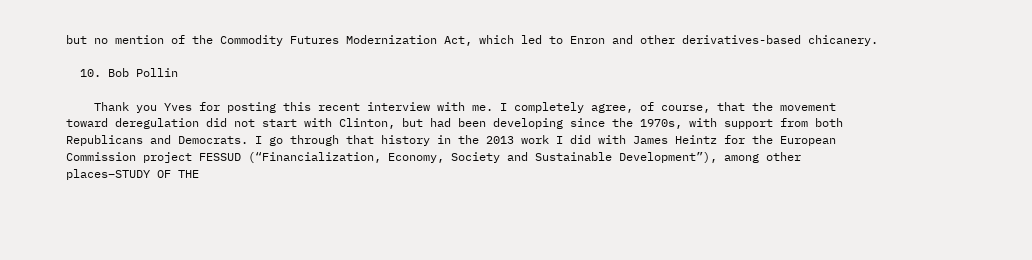but no mention of the Commodity Futures Modernization Act, which led to Enron and other derivatives-based chicanery.

  10. Bob Pollin

    Thank you Yves for posting this recent interview with me. I completely agree, of course, that the movement toward deregulation did not start with Clinton, but had been developing since the 1970s, with support from both Republicans and Democrats. I go through that history in the 2013 work I did with James Heintz for the European Commission project FESSUD (“Financialization, Economy, Society and Sustainable Development”), among other places–STUDY OF THE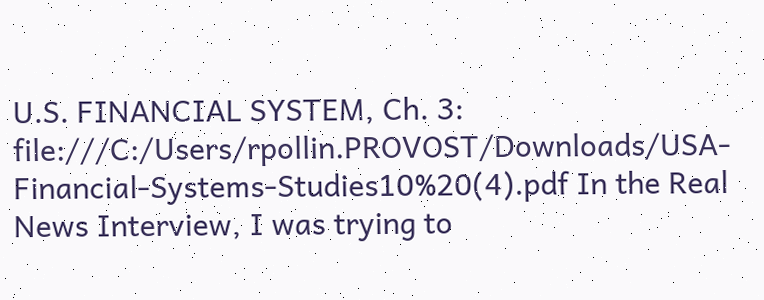U.S. FINANCIAL SYSTEM, Ch. 3: file:///C:/Users/rpollin.PROVOST/Downloads/USA-Financial-Systems-Studies10%20(4).pdf In the Real News Interview, I was trying to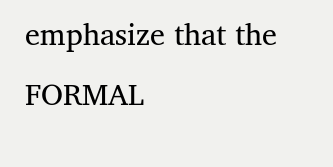emphasize that the FORMAL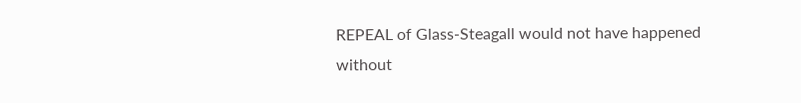REPEAL of Glass-Steagall would not have happened without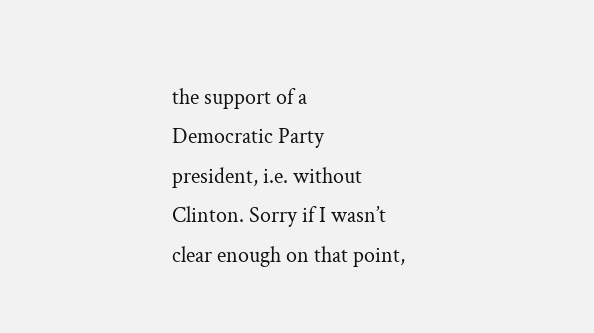the support of a Democratic Party president, i.e. without Clinton. Sorry if I wasn’t clear enough on that point,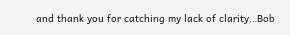and thank you for catching my lack of clarity…Bob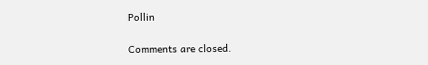Pollin

Comments are closed.